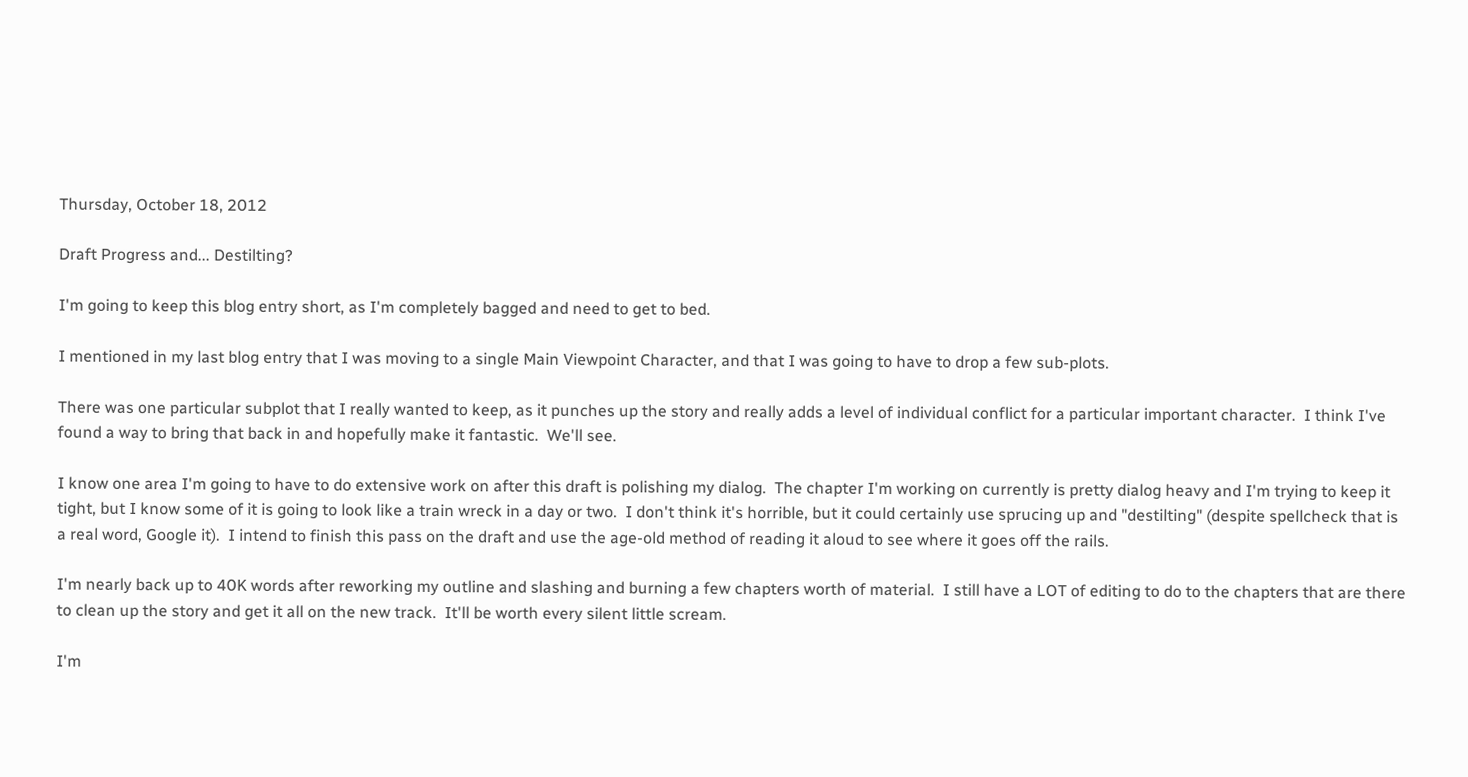Thursday, October 18, 2012

Draft Progress and... Destilting?

I'm going to keep this blog entry short, as I'm completely bagged and need to get to bed.

I mentioned in my last blog entry that I was moving to a single Main Viewpoint Character, and that I was going to have to drop a few sub-plots.

There was one particular subplot that I really wanted to keep, as it punches up the story and really adds a level of individual conflict for a particular important character.  I think I've found a way to bring that back in and hopefully make it fantastic.  We'll see.

I know one area I'm going to have to do extensive work on after this draft is polishing my dialog.  The chapter I'm working on currently is pretty dialog heavy and I'm trying to keep it tight, but I know some of it is going to look like a train wreck in a day or two.  I don't think it's horrible, but it could certainly use sprucing up and "destilting" (despite spellcheck that is a real word, Google it).  I intend to finish this pass on the draft and use the age-old method of reading it aloud to see where it goes off the rails.

I'm nearly back up to 40K words after reworking my outline and slashing and burning a few chapters worth of material.  I still have a LOT of editing to do to the chapters that are there to clean up the story and get it all on the new track.  It'll be worth every silent little scream.

I'm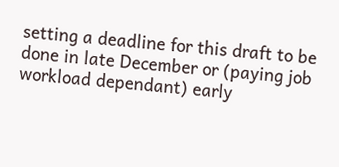setting a deadline for this draft to be done in late December or (paying job workload dependant) early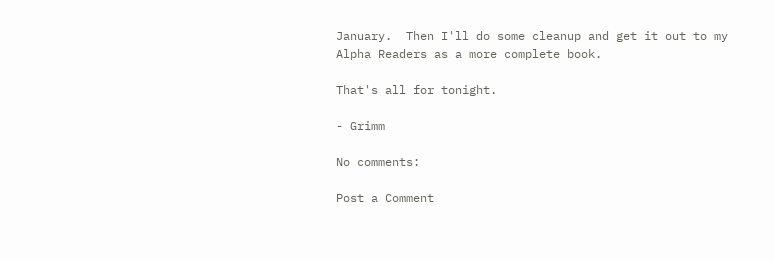January.  Then I'll do some cleanup and get it out to my Alpha Readers as a more complete book.

That's all for tonight.

- Grimm

No comments:

Post a Comment